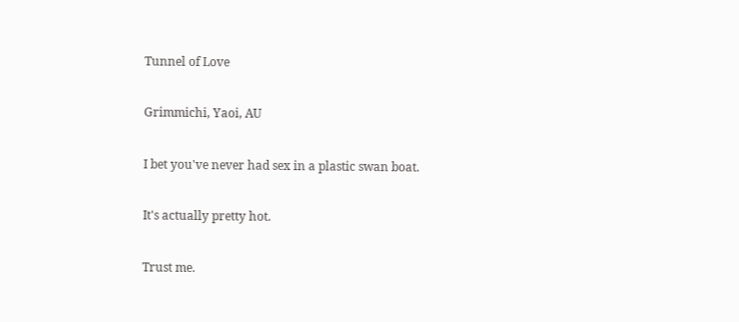Tunnel of Love

Grimmichi, Yaoi, AU

I bet you've never had sex in a plastic swan boat.

It's actually pretty hot.

Trust me.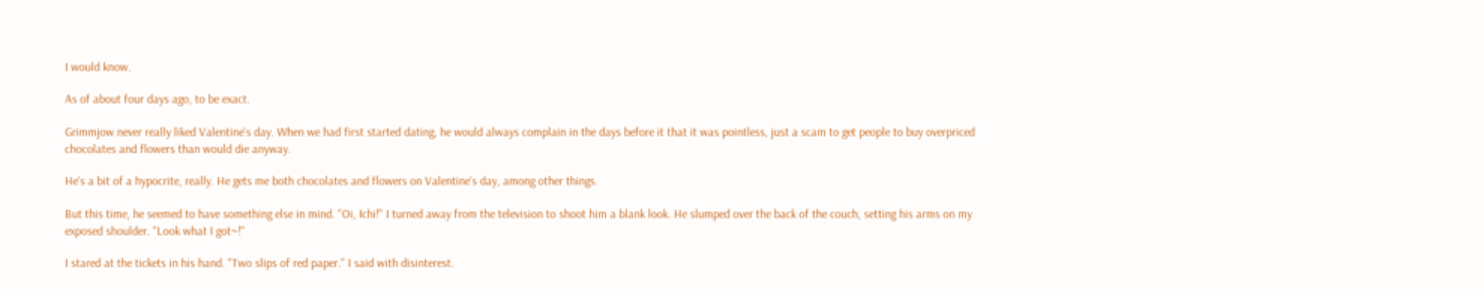I would know.

As of about four days ago, to be exact.

Grimmjow never really liked Valentine's day. When we had first started dating, he would always complain in the days before it that it was pointless, just a scam to get people to buy overpriced chocolates and flowers than would die anyway.

He's a bit of a hypocrite, really. He gets me both chocolates and flowers on Valentine's day, among other things.

But this time, he seemed to have something else in mind. "Oi, Ichi!" I turned away from the television to shoot him a blank look. He slumped over the back of the couch, setting his arms on my exposed shoulder. "Look what I got~!"

I stared at the tickets in his hand. "Two slips of red paper." I said with disinterest.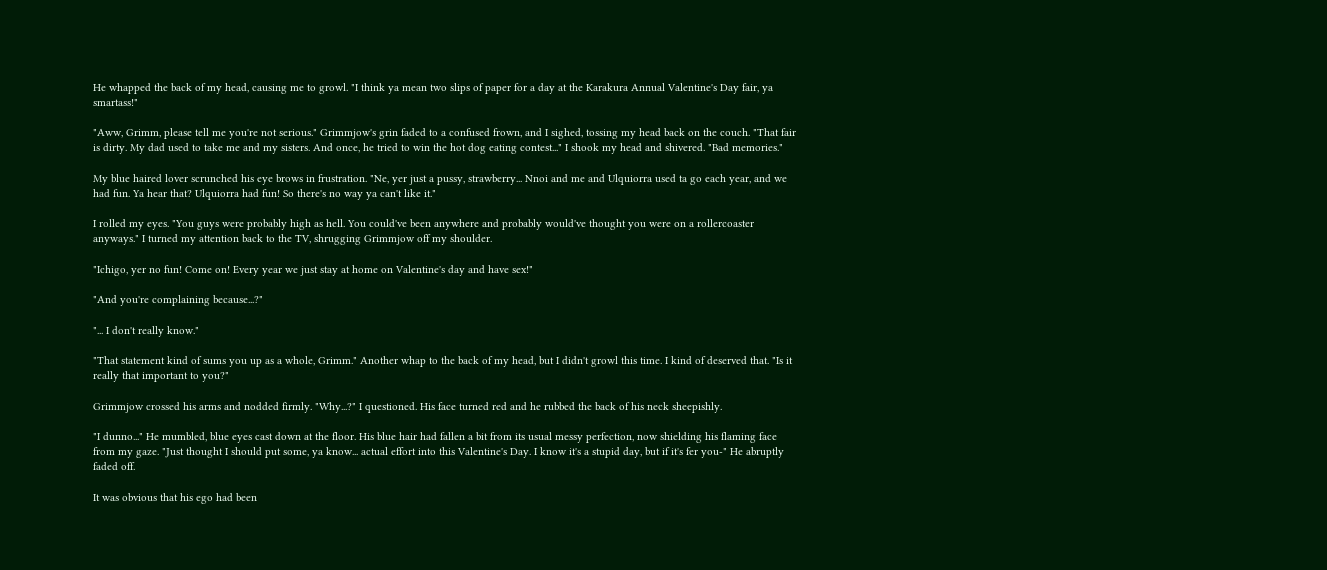He whapped the back of my head, causing me to growl. "I think ya mean two slips of paper for a day at the Karakura Annual Valentine's Day fair, ya smartass!"

"Aww, Grimm, please tell me you're not serious." Grimmjow's grin faded to a confused frown, and I sighed, tossing my head back on the couch. "That fair is dirty. My dad used to take me and my sisters. And once, he tried to win the hot dog eating contest..." I shook my head and shivered. "Bad memories."

My blue haired lover scrunched his eye brows in frustration. "Ne, yer just a pussy, strawberry... Nnoi and me and Ulquiorra used ta go each year, and we had fun. Ya hear that? Ulquiorra had fun! So there's no way ya can't like it."

I rolled my eyes. "You guys were probably high as hell. You could've been anywhere and probably would've thought you were on a rollercoaster anyways." I turned my attention back to the TV, shrugging Grimmjow off my shoulder.

"Ichigo, yer no fun! Come on! Every year we just stay at home on Valentine's day and have sex!"

"And you're complaining because...?"

"... I don't really know."

"That statement kind of sums you up as a whole, Grimm." Another whap to the back of my head, but I didn't growl this time. I kind of deserved that. "Is it really that important to you?"

Grimmjow crossed his arms and nodded firmly. "Why...?" I questioned. His face turned red and he rubbed the back of his neck sheepishly.

"I dunno..." He mumbled, blue eyes cast down at the floor. His blue hair had fallen a bit from its usual messy perfection, now shielding his flaming face from my gaze. "Just thought I should put some, ya know... actual effort into this Valentine's Day. I know it's a stupid day, but if it's fer you-" He abruptly faded off.

It was obvious that his ego had been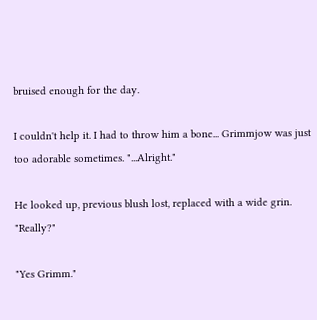bruised enough for the day.

I couldn't help it. I had to throw him a bone... Grimmjow was just too adorable sometimes. "...Alright."

He looked up, previous blush lost, replaced with a wide grin. "Really?"

"Yes Grimm."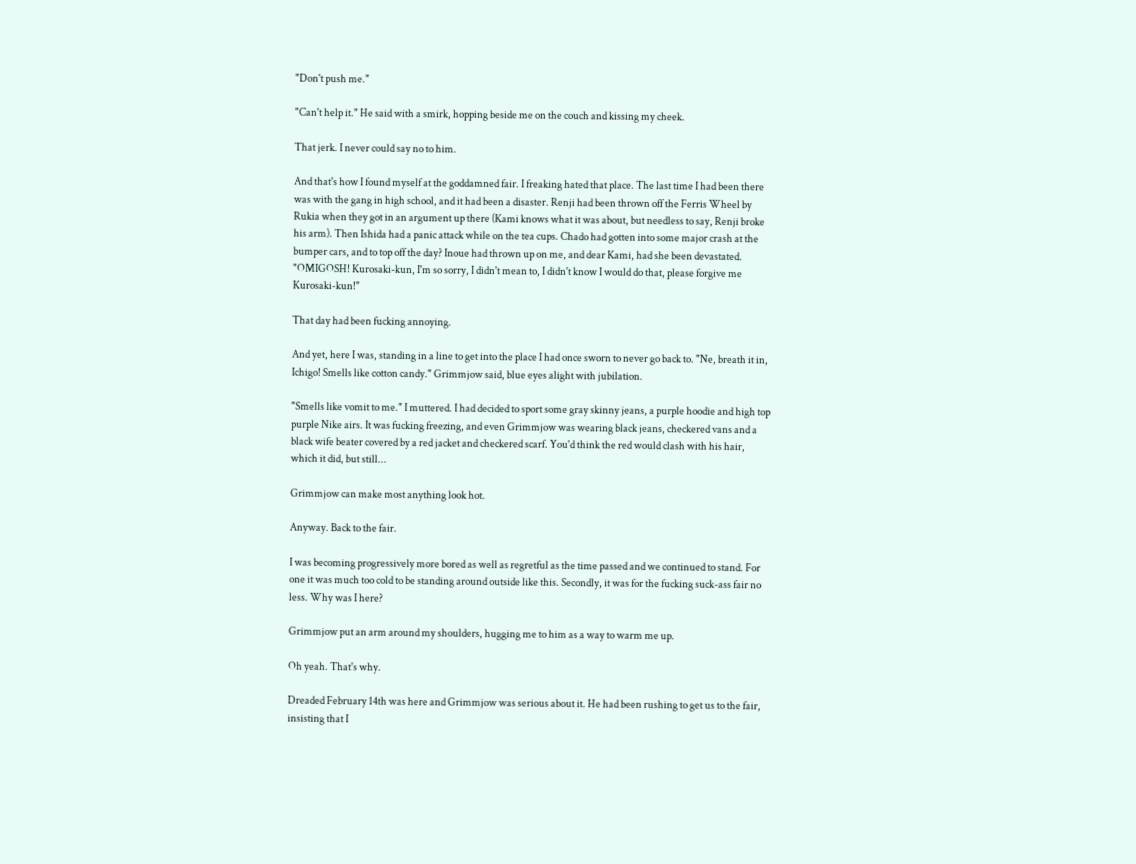"Don't push me."

"Can't help it." He said with a smirk, hopping beside me on the couch and kissing my cheek.

That jerk. I never could say no to him.

And that's how I found myself at the goddamned fair. I freaking hated that place. The last time I had been there was with the gang in high school, and it had been a disaster. Renji had been thrown off the Ferris Wheel by Rukia when they got in an argument up there (Kami knows what it was about, but needless to say, Renji broke his arm). Then Ishida had a panic attack while on the tea cups. Chado had gotten into some major crash at the bumper cars, and to top off the day? Inoue had thrown up on me, and dear Kami, had she been devastated. "OMIGOSH! Kurosaki-kun, I'm so sorry, I didn't mean to, I didn't know I would do that, please forgive me Kurosaki-kun!"

That day had been fucking annoying.

And yet, here I was, standing in a line to get into the place I had once sworn to never go back to. "Ne, breath it in, Ichigo! Smells like cotton candy." Grimmjow said, blue eyes alight with jubilation.

"Smells like vomit to me." I muttered. I had decided to sport some gray skinny jeans, a purple hoodie and high top purple Nike airs. It was fucking freezing, and even Grimmjow was wearing black jeans, checkered vans and a black wife beater covered by a red jacket and checkered scarf. You'd think the red would clash with his hair, which it did, but still...

Grimmjow can make most anything look hot.

Anyway. Back to the fair.

I was becoming progressively more bored as well as regretful as the time passed and we continued to stand. For one it was much too cold to be standing around outside like this. Secondly, it was for the fucking suck-ass fair no less. Why was I here?

Grimmjow put an arm around my shoulders, hugging me to him as a way to warm me up.

Oh yeah. That's why.

Dreaded February 14th was here and Grimmjow was serious about it. He had been rushing to get us to the fair, insisting that I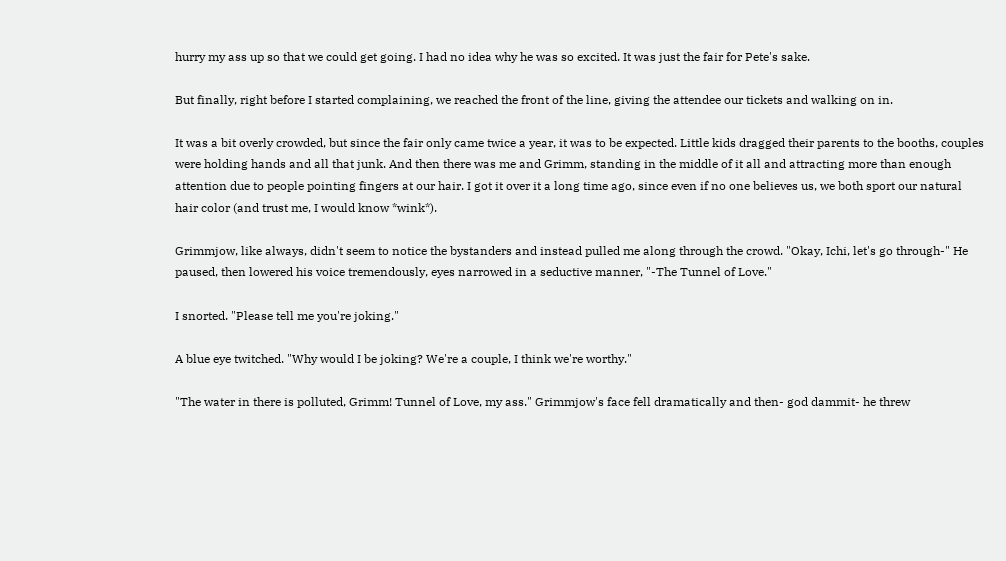hurry my ass up so that we could get going. I had no idea why he was so excited. It was just the fair for Pete's sake.

But finally, right before I started complaining, we reached the front of the line, giving the attendee our tickets and walking on in.

It was a bit overly crowded, but since the fair only came twice a year, it was to be expected. Little kids dragged their parents to the booths, couples were holding hands and all that junk. And then there was me and Grimm, standing in the middle of it all and attracting more than enough attention due to people pointing fingers at our hair. I got it over it a long time ago, since even if no one believes us, we both sport our natural hair color (and trust me, I would know *wink*).

Grimmjow, like always, didn't seem to notice the bystanders and instead pulled me along through the crowd. "Okay, Ichi, let's go through-" He paused, then lowered his voice tremendously, eyes narrowed in a seductive manner, "-The Tunnel of Love."

I snorted. "Please tell me you're joking."

A blue eye twitched. "Why would I be joking? We're a couple, I think we're worthy."

"The water in there is polluted, Grimm! Tunnel of Love, my ass." Grimmjow's face fell dramatically and then- god dammit- he threw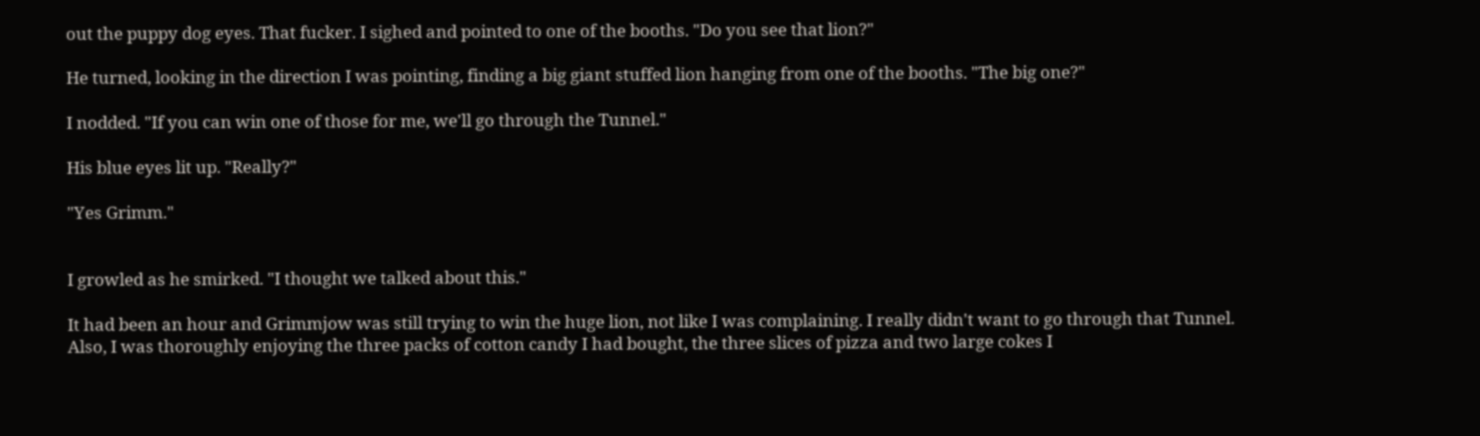out the puppy dog eyes. That fucker. I sighed and pointed to one of the booths. "Do you see that lion?"

He turned, looking in the direction I was pointing, finding a big giant stuffed lion hanging from one of the booths. "The big one?"

I nodded. "If you can win one of those for me, we'll go through the Tunnel."

His blue eyes lit up. "Really?"

"Yes Grimm."


I growled as he smirked. "I thought we talked about this."

It had been an hour and Grimmjow was still trying to win the huge lion, not like I was complaining. I really didn't want to go through that Tunnel. Also, I was thoroughly enjoying the three packs of cotton candy I had bought, the three slices of pizza and two large cokes I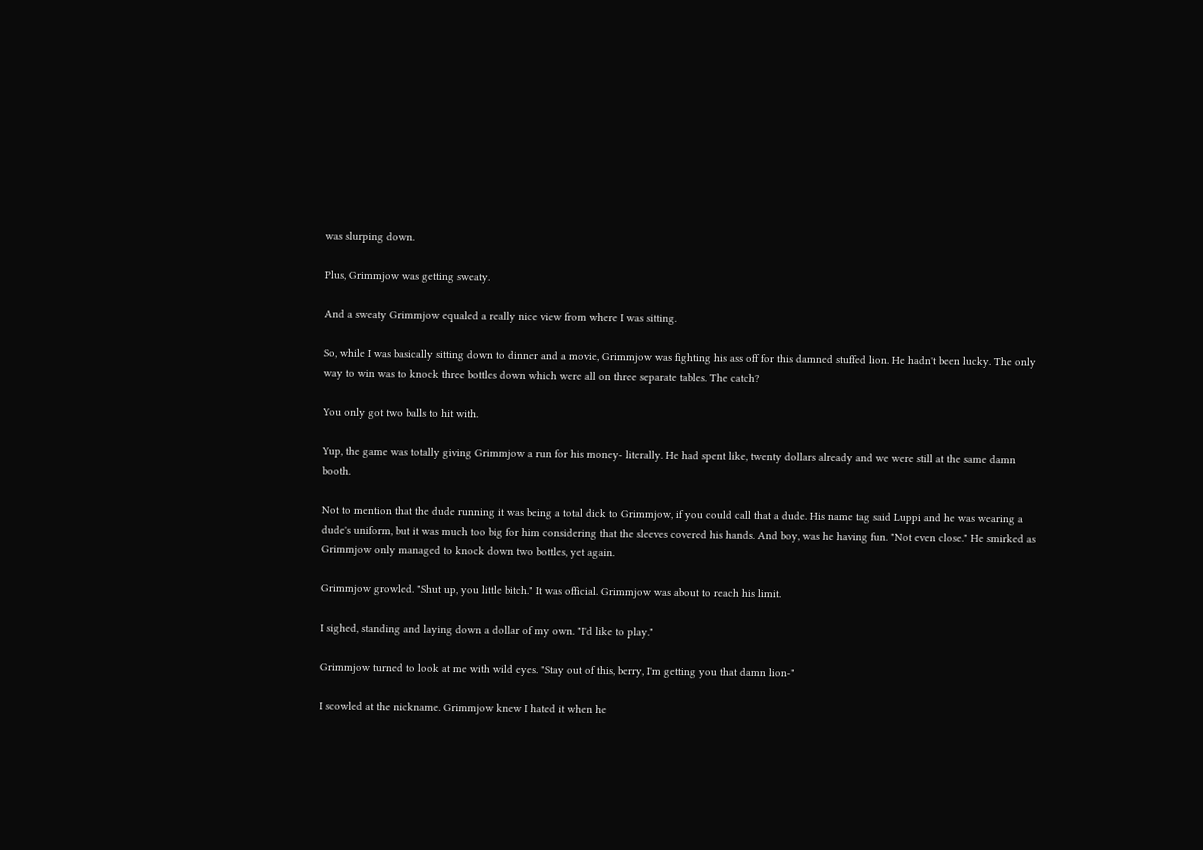was slurping down.

Plus, Grimmjow was getting sweaty.

And a sweaty Grimmjow equaled a really nice view from where I was sitting.

So, while I was basically sitting down to dinner and a movie, Grimmjow was fighting his ass off for this damned stuffed lion. He hadn't been lucky. The only way to win was to knock three bottles down which were all on three separate tables. The catch?

You only got two balls to hit with.

Yup, the game was totally giving Grimmjow a run for his money- literally. He had spent like, twenty dollars already and we were still at the same damn booth.

Not to mention that the dude running it was being a total dick to Grimmjow, if you could call that a dude. His name tag said Luppi and he was wearing a dude's uniform, but it was much too big for him considering that the sleeves covered his hands. And boy, was he having fun. "Not even close." He smirked as Grimmjow only managed to knock down two bottles, yet again.

Grimmjow growled. "Shut up, you little bitch." It was official. Grimmjow was about to reach his limit.

I sighed, standing and laying down a dollar of my own. "I'd like to play."

Grimmjow turned to look at me with wild eyes. "Stay out of this, berry, I'm getting you that damn lion-"

I scowled at the nickname. Grimmjow knew I hated it when he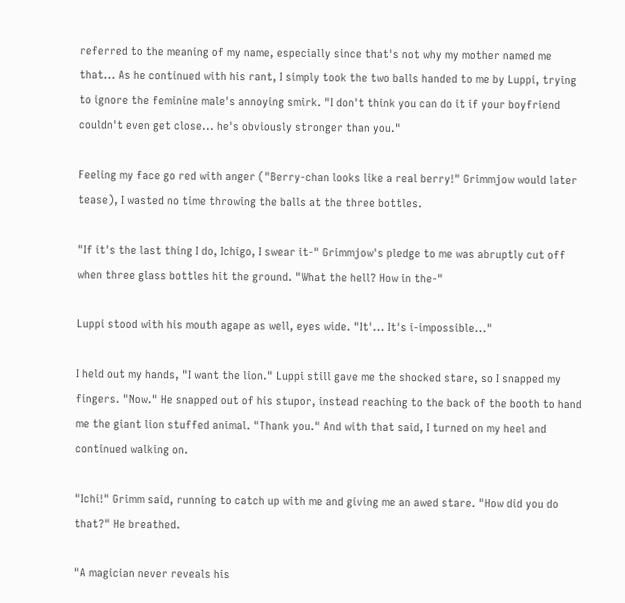referred to the meaning of my name, especially since that's not why my mother named me that... As he continued with his rant, I simply took the two balls handed to me by Luppi, trying to ignore the feminine male's annoying smirk. "I don't think you can do it if your boyfriend couldn't even get close... he's obviously stronger than you."

Feeling my face go red with anger ("Berry-chan looks like a real berry!" Grimmjow would later tease), I wasted no time throwing the balls at the three bottles.

"If it's the last thing I do, Ichigo, I swear it-" Grimmjow's pledge to me was abruptly cut off when three glass bottles hit the ground. "What the hell? How in the-"

Luppi stood with his mouth agape as well, eyes wide. "It'... It's i-impossible..."

I held out my hands, "I want the lion." Luppi still gave me the shocked stare, so I snapped my fingers. "Now." He snapped out of his stupor, instead reaching to the back of the booth to hand me the giant lion stuffed animal. "Thank you." And with that said, I turned on my heel and continued walking on.

"Ichi!" Grimm said, running to catch up with me and giving me an awed stare. "How did you do that?" He breathed.

"A magician never reveals his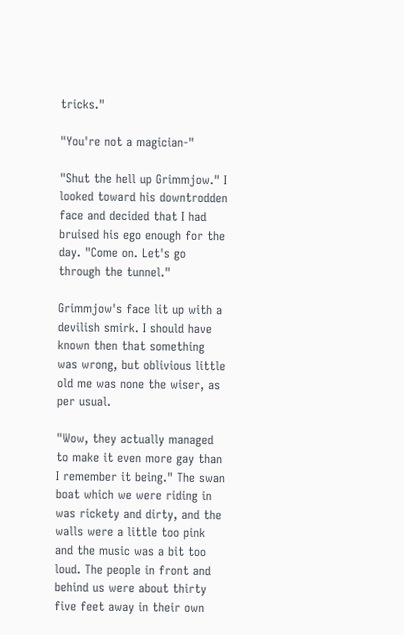tricks."

"You're not a magician-"

"Shut the hell up Grimmjow." I looked toward his downtrodden face and decided that I had bruised his ego enough for the day. "Come on. Let's go through the tunnel."

Grimmjow's face lit up with a devilish smirk. I should have known then that something was wrong, but oblivious little old me was none the wiser, as per usual.

"Wow, they actually managed to make it even more gay than I remember it being." The swan boat which we were riding in was rickety and dirty, and the walls were a little too pink and the music was a bit too loud. The people in front and behind us were about thirty five feet away in their own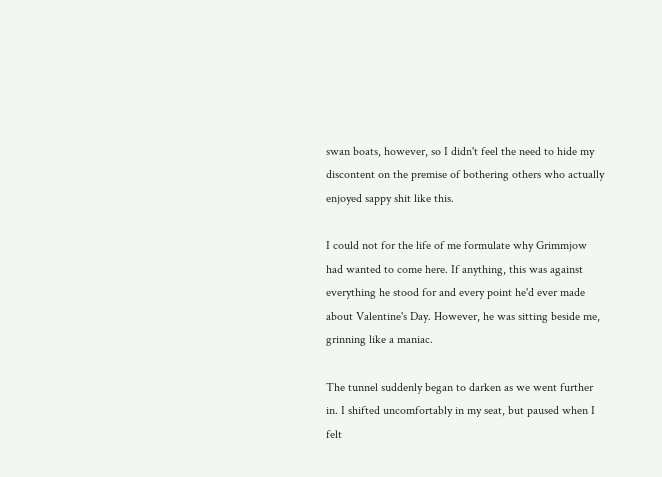swan boats, however, so I didn't feel the need to hide my discontent on the premise of bothering others who actually enjoyed sappy shit like this.

I could not for the life of me formulate why Grimmjow had wanted to come here. If anything, this was against everything he stood for and every point he'd ever made about Valentine's Day. However, he was sitting beside me, grinning like a maniac.

The tunnel suddenly began to darken as we went further in. I shifted uncomfortably in my seat, but paused when I felt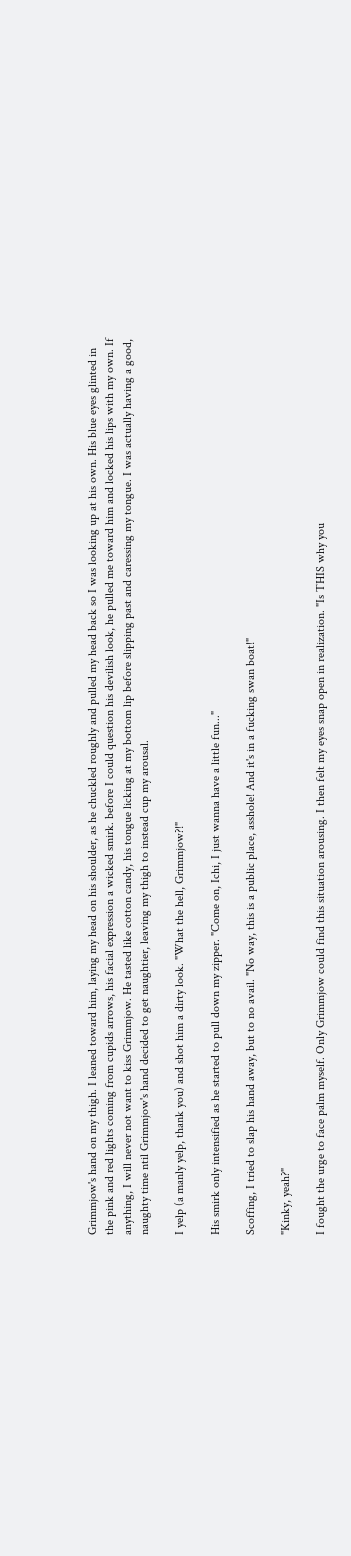Grimmjow's hand on my thigh. I leaned toward him, laying my head on his shoulder, as he chuckled roughly and pulled my head back so I was looking up at his own. His blue eyes glinted in the pink and red lights coming from cupids arrows, his facial expression a wicked smirk. before I could question his devilish look, he pulled me toward him and locked his lips with my own. If anything, I will never not want to kiss Grimmjow. He tasted like cotton candy, his tongue licking at my bottom lip before slipping past and caressing my tongue. I was actually having a good, naughty time ntil Grimmjow's hand decided to get naughtier, leaving my thigh to instead cup my arousal.

I yelp (a manly yelp, thank you) and shot him a dirty look. "What the hell, Grimmjow?!"

His smirk only intensified as he started to pull down my zipper. "Come on, Ichi, I just wanna have a little fun..."

Scoffing, I tried to slap his hand away, but to no avail. "No way, this is a public place, asshole! And it's in a fucking swan boat!"

"Kinky, yeah?"

I fought the urge to face palm myself. Only Grimmjow could find this situation arousing. I then felt my eyes snap open in realization. "Is THIS why you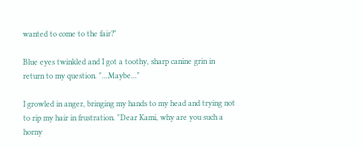wanted to come to the fair?"

Blue eyes twinkled and I got a toothy, sharp canine grin in return to my question. "...Maybe..."

I growled in anger, bringing my hands to my head and trying not to rip my hair in frustration. "Dear Kami, why are you such a horny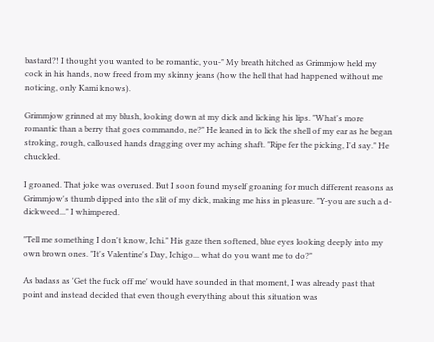bastard?! I thought you wanted to be romantic, you-" My breath hitched as Grimmjow held my cock in his hands, now freed from my skinny jeans (how the hell that had happened without me noticing, only Kami knows).

Grimmjow grinned at my blush, looking down at my dick and licking his lips. "What's more romantic than a berry that goes commando, ne?" He leaned in to lick the shell of my ear as he began stroking, rough, calloused hands dragging over my aching shaft. "Ripe fer the picking, I'd say." He chuckled.

I groaned. That joke was overused. But I soon found myself groaning for much different reasons as Grimmjow's thumb dipped into the slit of my dick, making me hiss in pleasure. "Y-you are such a d-dickweed..." I whimpered.

"Tell me something I don't know, Ichi." His gaze then softened, blue eyes looking deeply into my own brown ones. "It's Valentine's Day, Ichigo... what do you want me to do?"

As badass as 'Get the fuck off me' would have sounded in that moment, I was already past that point and instead decided that even though everything about this situation was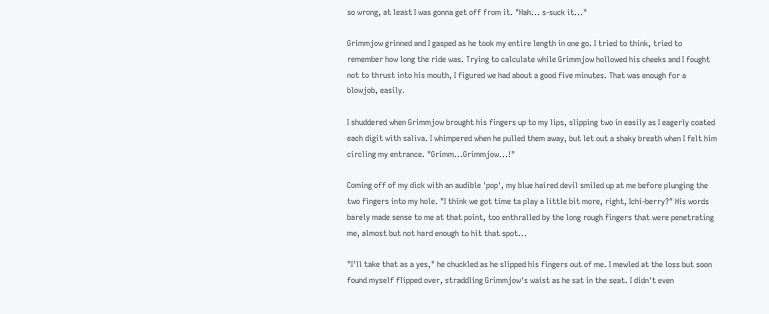so wrong, at least I was gonna get off from it. "Hah... s-suck it..."

Grimmjow grinned and I gasped as he took my entire length in one go. I tried to think, tried to remember how long the ride was. Trying to calculate while Grimmjow hollowed his cheeks and I fought not to thrust into his mouth, I figured we had about a good five minutes. That was enough for a blowjob, easily.

I shuddered when Grimmjow brought his fingers up to my lips, slipping two in easily as I eagerly coated each digit with saliva. I whimpered when he pulled them away, but let out a shaky breath when I felt him circling my entrance. "Grimm...Grimmjow...!"

Coming off of my dick with an audible 'pop', my blue haired devil smiled up at me before plunging the two fingers into my hole. "I think we got time ta play a little bit more, right, Ichi-berry?" His words barely made sense to me at that point, too enthralled by the long rough fingers that were penetrating me, almost but not hard enough to hit that spot...

"I'll take that as a yes," he chuckled as he slipped his fingers out of me. I mewled at the loss but soon found myself flipped over, straddling Grimmjow's waist as he sat in the seat. I didn't even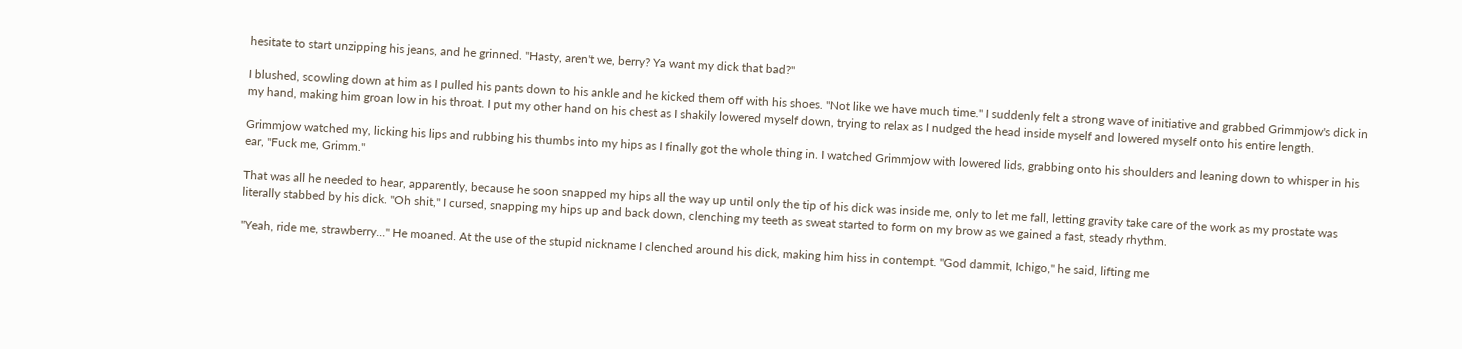hesitate to start unzipping his jeans, and he grinned. "Hasty, aren't we, berry? Ya want my dick that bad?"

I blushed, scowling down at him as I pulled his pants down to his ankle and he kicked them off with his shoes. "Not like we have much time." I suddenly felt a strong wave of initiative and grabbed Grimmjow's dick in my hand, making him groan low in his throat. I put my other hand on his chest as I shakily lowered myself down, trying to relax as I nudged the head inside myself and lowered myself onto his entire length.

Grimmjow watched my, licking his lips and rubbing his thumbs into my hips as I finally got the whole thing in. I watched Grimmjow with lowered lids, grabbing onto his shoulders and leaning down to whisper in his ear, "Fuck me, Grimm."

That was all he needed to hear, apparently, because he soon snapped my hips all the way up until only the tip of his dick was inside me, only to let me fall, letting gravity take care of the work as my prostate was literally stabbed by his dick. "Oh shit," I cursed, snapping my hips up and back down, clenching my teeth as sweat started to form on my brow as we gained a fast, steady rhythm.

"Yeah, ride me, strawberry..." He moaned. At the use of the stupid nickname I clenched around his dick, making him hiss in contempt. "God dammit, Ichigo," he said, lifting me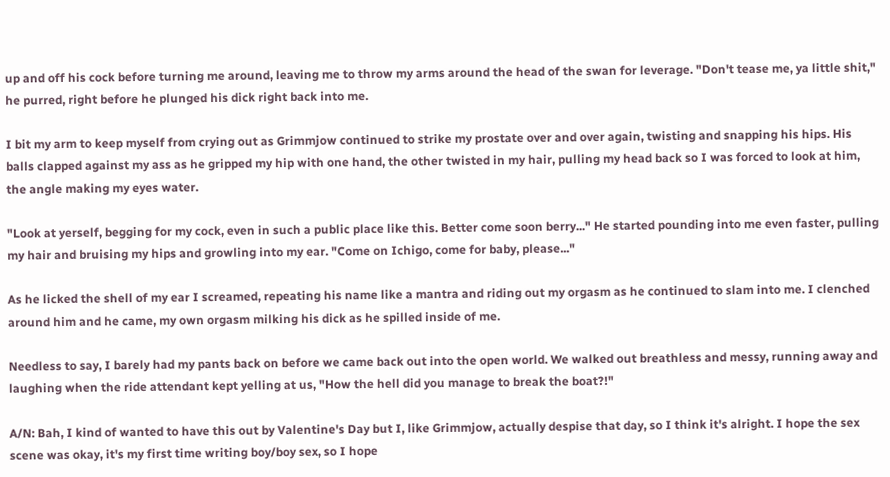up and off his cock before turning me around, leaving me to throw my arms around the head of the swan for leverage. "Don't tease me, ya little shit," he purred, right before he plunged his dick right back into me.

I bit my arm to keep myself from crying out as Grimmjow continued to strike my prostate over and over again, twisting and snapping his hips. His balls clapped against my ass as he gripped my hip with one hand, the other twisted in my hair, pulling my head back so I was forced to look at him, the angle making my eyes water.

"Look at yerself, begging for my cock, even in such a public place like this. Better come soon berry..." He started pounding into me even faster, pulling my hair and bruising my hips and growling into my ear. "Come on Ichigo, come for baby, please..."

As he licked the shell of my ear I screamed, repeating his name like a mantra and riding out my orgasm as he continued to slam into me. I clenched around him and he came, my own orgasm milking his dick as he spilled inside of me.

Needless to say, I barely had my pants back on before we came back out into the open world. We walked out breathless and messy, running away and laughing when the ride attendant kept yelling at us, "How the hell did you manage to break the boat?!"

A/N: Bah, I kind of wanted to have this out by Valentine's Day but I, like Grimmjow, actually despise that day, so I think it's alright. I hope the sex scene was okay, it's my first time writing boy/boy sex, so I hope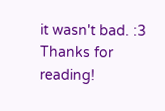it wasn't bad. :3 Thanks for reading!